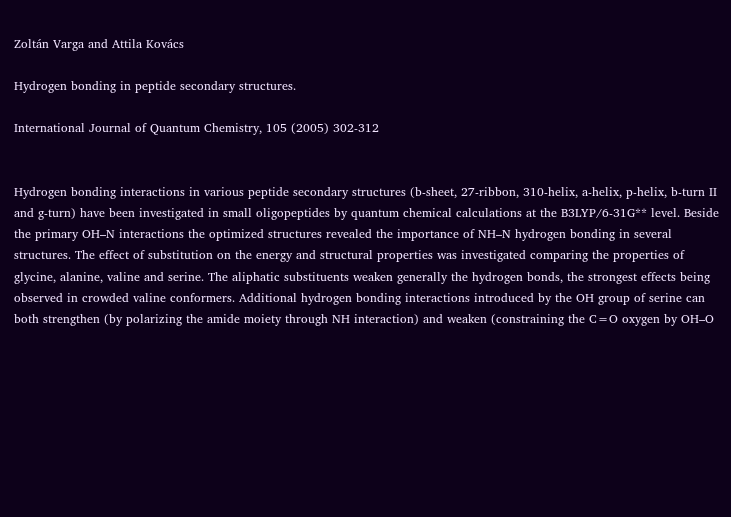Zoltán Varga and Attila Kovács

Hydrogen bonding in peptide secondary structures.

International Journal of Quantum Chemistry, 105 (2005) 302-312


Hydrogen bonding interactions in various peptide secondary structures (b-sheet, 27-ribbon, 310-helix, a-helix, p-helix, b-turn II and g-turn) have been investigated in small oligopeptides by quantum chemical calculations at the B3LYP/6-31G** level. Beside the primary OH–N interactions the optimized structures revealed the importance of NH–N hydrogen bonding in several structures. The effect of substitution on the energy and structural properties was investigated comparing the properties of glycine, alanine, valine and serine. The aliphatic substituents weaken generally the hydrogen bonds, the strongest effects being observed in crowded valine conformers. Additional hydrogen bonding interactions introduced by the OH group of serine can both strengthen (by polarizing the amide moiety through NH interaction) and weaken (constraining the C=O oxygen by OH–O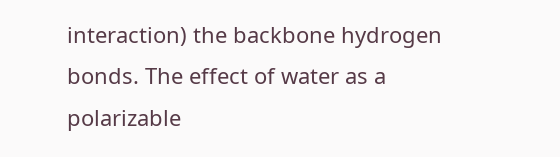interaction) the backbone hydrogen bonds. The effect of water as a polarizable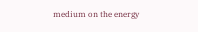medium on the energy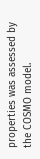properties was assessed by the COSMO model.